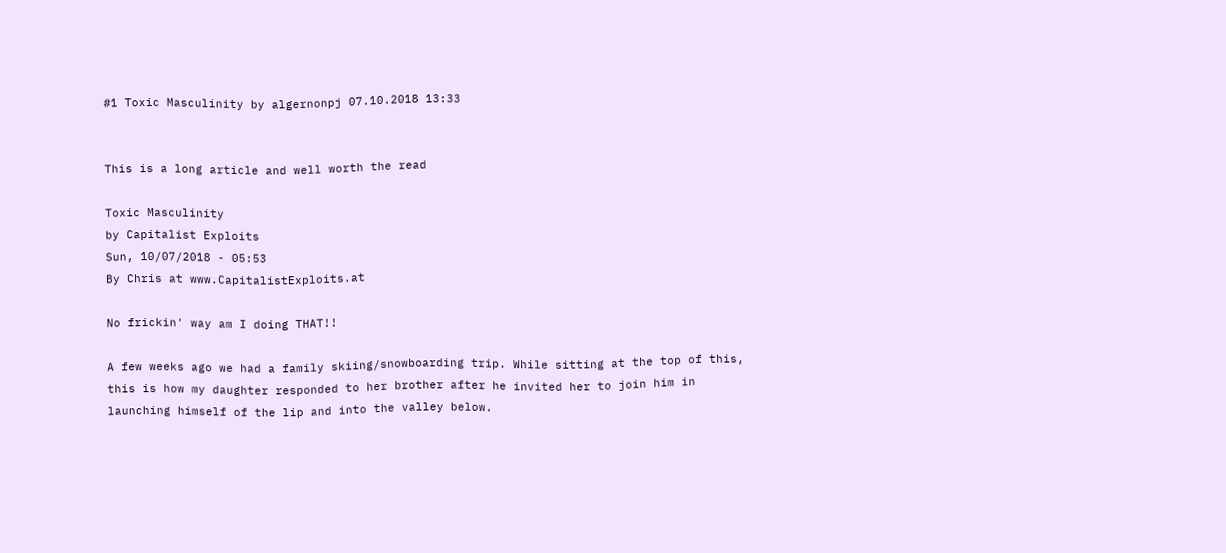#1 Toxic Masculinity by algernonpj 07.10.2018 13:33


This is a long article and well worth the read

Toxic Masculinity
by Capitalist Exploits
Sun, 10/07/2018 - 05:53
By Chris at www.CapitalistExploits.at

No frickin' way am I doing THAT!!

A few weeks ago we had a family skiing/snowboarding trip. While sitting at the top of this, this is how my daughter responded to her brother after he invited her to join him in launching himself of the lip and into the valley below.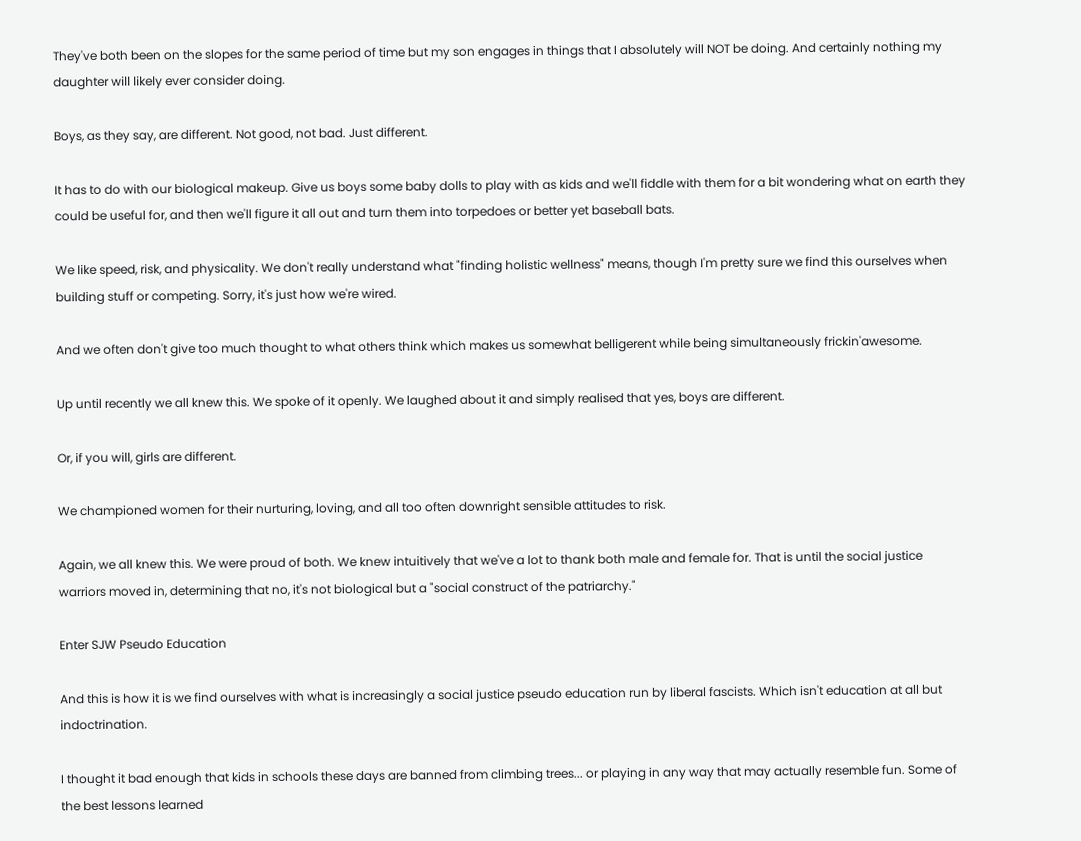They've both been on the slopes for the same period of time but my son engages in things that I absolutely will NOT be doing. And certainly nothing my daughter will likely ever consider doing.

Boys, as they say, are different. Not good, not bad. Just different.

It has to do with our biological makeup. Give us boys some baby dolls to play with as kids and we'll fiddle with them for a bit wondering what on earth they could be useful for, and then we'll figure it all out and turn them into torpedoes or better yet baseball bats.

We like speed, risk, and physicality. We don't really understand what "finding holistic wellness" means, though I'm pretty sure we find this ourselves when building stuff or competing. Sorry, it's just how we're wired.

And we often don't give too much thought to what others think which makes us somewhat belligerent while being simultaneously frickin'awesome.

Up until recently we all knew this. We spoke of it openly. We laughed about it and simply realised that yes, boys are different.

Or, if you will, girls are different.

We championed women for their nurturing, loving, and all too often downright sensible attitudes to risk.

Again, we all knew this. We were proud of both. We knew intuitively that we've a lot to thank both male and female for. That is until the social justice warriors moved in, determining that no, it's not biological but a "social construct of the patriarchy."

Enter SJW Pseudo Education

And this is how it is we find ourselves with what is increasingly a social justice pseudo education run by liberal fascists. Which isn't education at all but indoctrination.

I thought it bad enough that kids in schools these days are banned from climbing trees... or playing in any way that may actually resemble fun. Some of the best lessons learned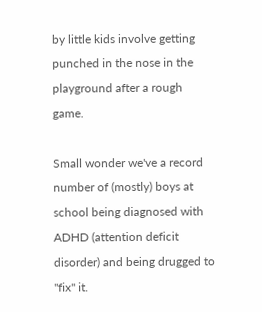by little kids involve getting punched in the nose in the playground after a rough game.

Small wonder we've a record number of (mostly) boys at school being diagnosed with ADHD (attention deficit disorder) and being drugged to "fix" it.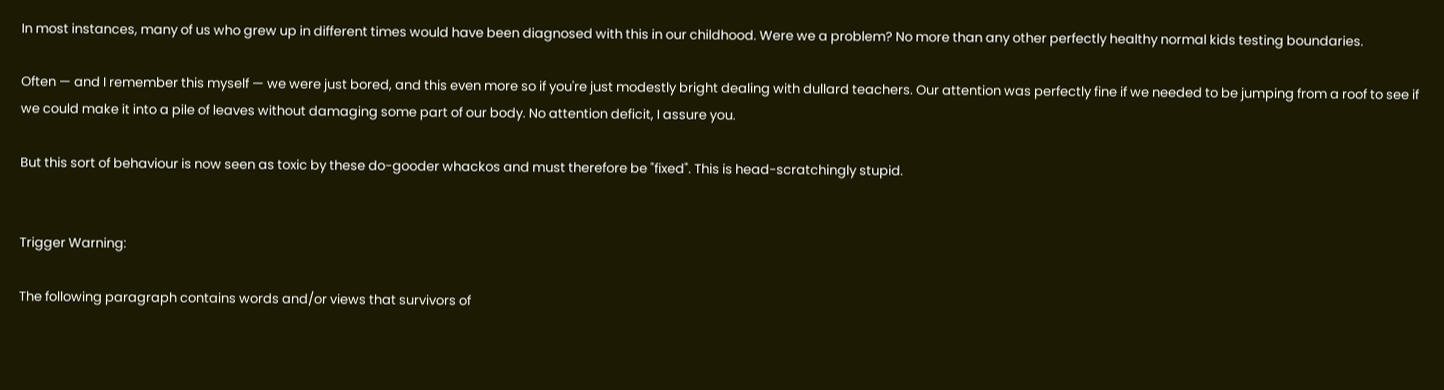In most instances, many of us who grew up in different times would have been diagnosed with this in our childhood. Were we a problem? No more than any other perfectly healthy normal kids testing boundaries.

Often — and I remember this myself — we were just bored, and this even more so if you're just modestly bright dealing with dullard teachers. Our attention was perfectly fine if we needed to be jumping from a roof to see if we could make it into a pile of leaves without damaging some part of our body. No attention deficit, I assure you.

But this sort of behaviour is now seen as toxic by these do-gooder whackos and must therefore be "fixed". This is head-scratchingly stupid.


Trigger Warning:

The following paragraph contains words and/or views that survivors of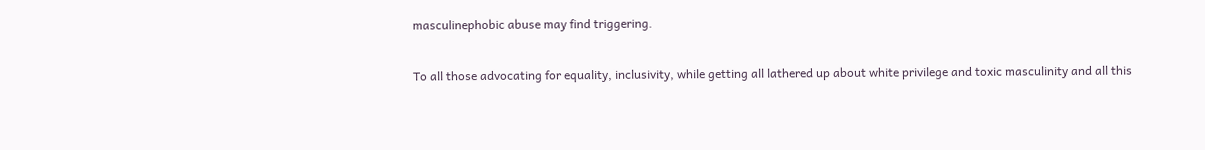masculinephobic abuse may find triggering.

To all those advocating for equality, inclusivity, while getting all lathered up about white privilege and toxic masculinity and all this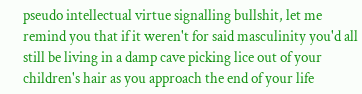pseudo intellectual virtue signalling bullshit, let me remind you that if it weren't for said masculinity you'd all still be living in a damp cave picking lice out of your children's hair as you approach the end of your life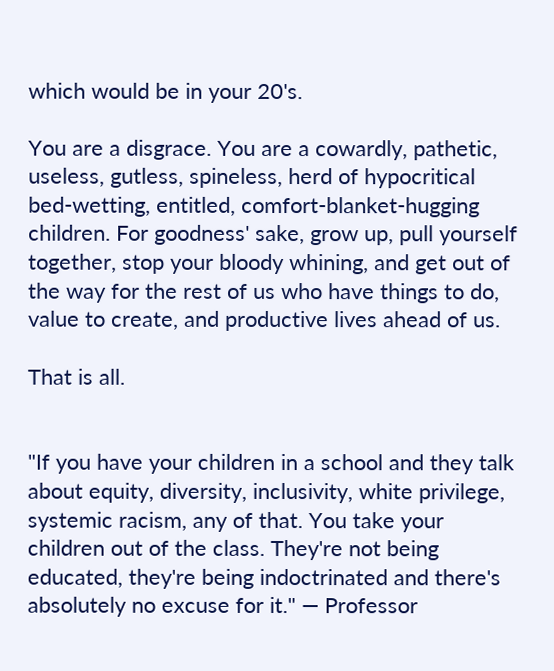which would be in your 20's.

You are a disgrace. You are a cowardly, pathetic, useless, gutless, spineless, herd of hypocritical bed-wetting, entitled, comfort-blanket-hugging children. For goodness' sake, grow up, pull yourself together, stop your bloody whining, and get out of the way for the rest of us who have things to do, value to create, and productive lives ahead of us.

That is all.


"If you have your children in a school and they talk about equity, diversity, inclusivity, white privilege, systemic racism, any of that. You take your children out of the class. They're not being educated, they're being indoctrinated and there's absolutely no excuse for it." — Professor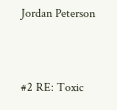Jordan Peterson


#2 RE: Toxic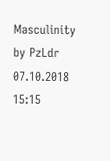Masculinity by PzLdr 07.10.2018 15:15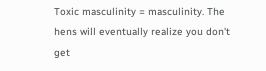Toxic masculinity = masculinity. The hens will eventually realize you don't get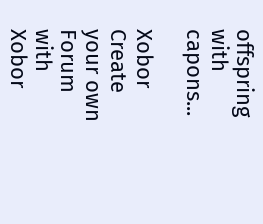offspring with capons...

Xobor Create your own Forum with Xobor